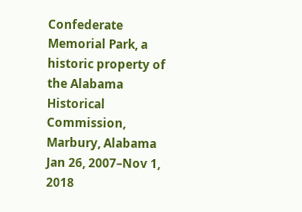Confederate Memorial Park, a historic property of the Alabama Historical Commission, Marbury, Alabama
Jan 26, 2007–Nov 1, 2018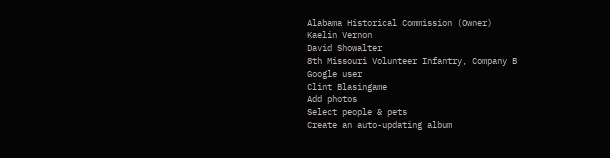Alabama Historical Commission (Owner)
Kaelin Vernon
David Showalter
8th Missouri Volunteer Infantry, Company B
Google user
Clint Blasingame
Add photos
Select people & pets
Create an auto-updating album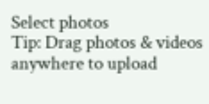Select photos
Tip: Drag photos & videos anywhere to upload